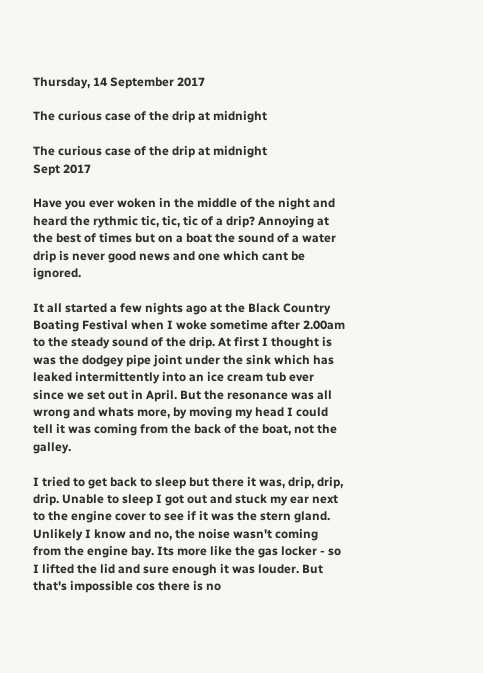Thursday, 14 September 2017

The curious case of the drip at midnight

The curious case of the drip at midnight
Sept 2017

Have you ever woken in the middle of the night and heard the rythmic tic, tic, tic of a drip? Annoying at the best of times but on a boat the sound of a water drip is never good news and one which cant be ignored.

It all started a few nights ago at the Black Country Boating Festival when I woke sometime after 2.00am to the steady sound of the drip. At first I thought is was the dodgey pipe joint under the sink which has leaked intermittently into an ice cream tub ever since we set out in April. But the resonance was all wrong and whats more, by moving my head I could tell it was coming from the back of the boat, not the galley.

I tried to get back to sleep but there it was, drip, drip, drip. Unable to sleep I got out and stuck my ear next to the engine cover to see if it was the stern gland. Unlikely I know and no, the noise wasn't coming from the engine bay. Its more like the gas locker - so I lifted the lid and sure enough it was louder. But that's impossible cos there is no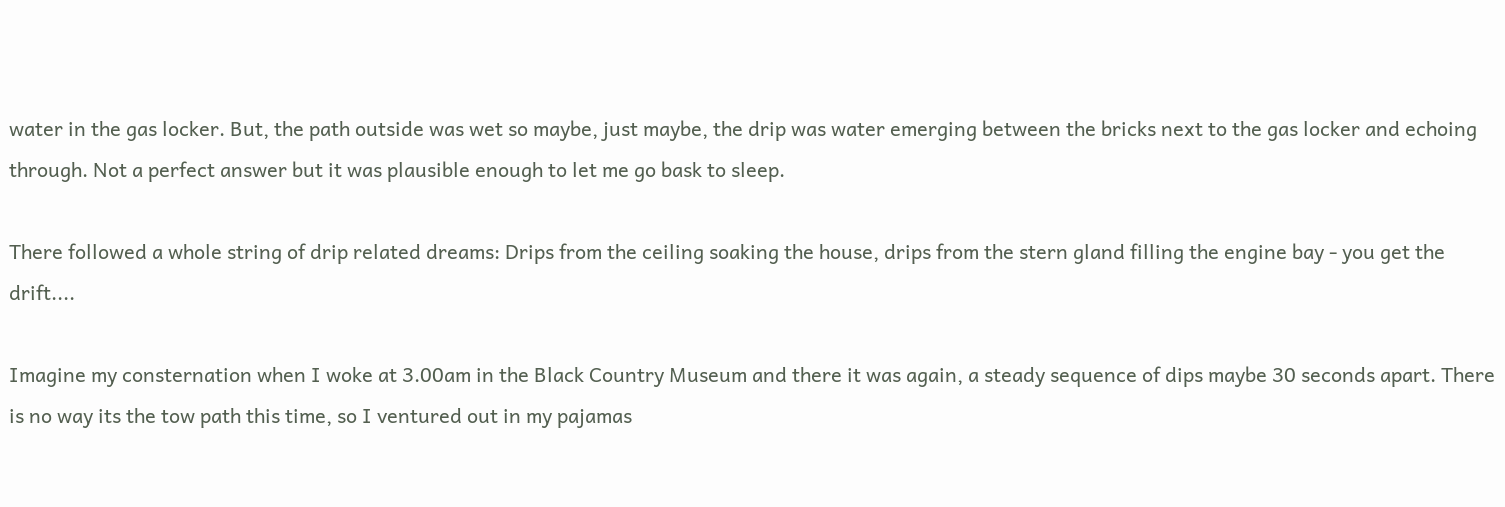water in the gas locker. But, the path outside was wet so maybe, just maybe, the drip was water emerging between the bricks next to the gas locker and echoing through. Not a perfect answer but it was plausible enough to let me go bask to sleep.

There followed a whole string of drip related dreams: Drips from the ceiling soaking the house, drips from the stern gland filling the engine bay - you get the drift....

Imagine my consternation when I woke at 3.00am in the Black Country Museum and there it was again, a steady sequence of dips maybe 30 seconds apart. There is no way its the tow path this time, so I ventured out in my pajamas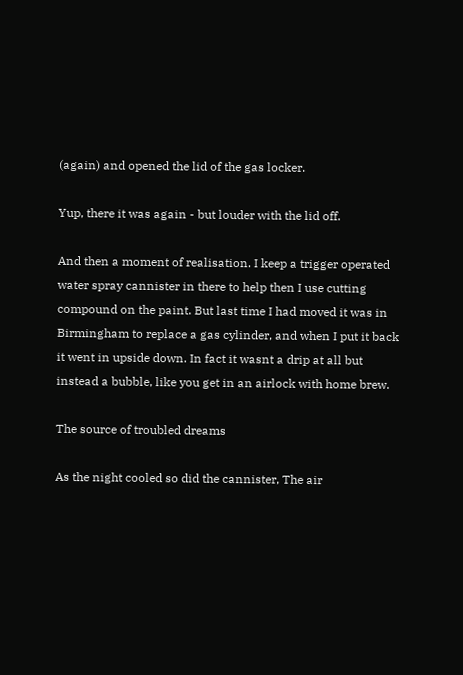(again) and opened the lid of the gas locker.

Yup, there it was again - but louder with the lid off.

And then a moment of realisation. I keep a trigger operated water spray cannister in there to help then I use cutting compound on the paint. But last time I had moved it was in Birmingham to replace a gas cylinder, and when I put it back it went in upside down. In fact it wasnt a drip at all but instead a bubble, like you get in an airlock with home brew.

The source of troubled dreams

As the night cooled so did the cannister, The air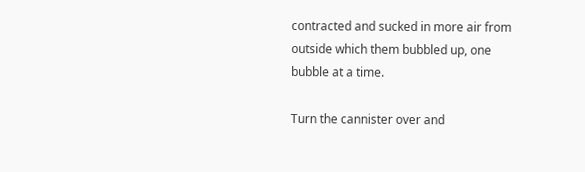contracted and sucked in more air from outside which them bubbled up, one bubble at a time.

Turn the cannister over and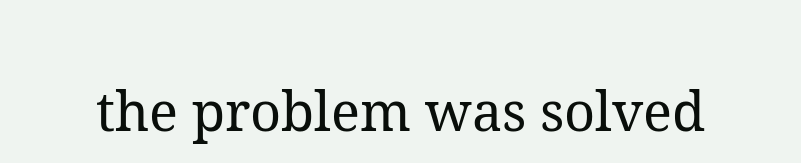the problem was solved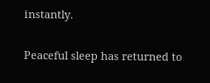instantly.

Peaceful sleep has returned to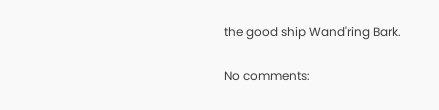the good ship Wand'ring Bark.

No comments: